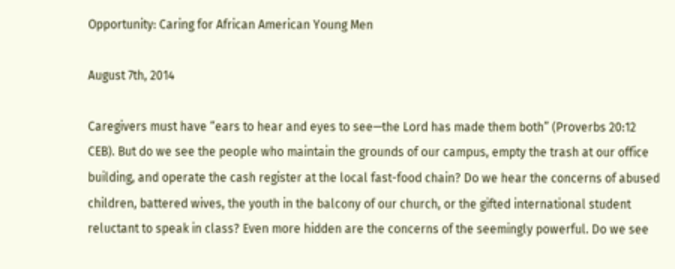Opportunity: Caring for African American Young Men

August 7th, 2014

Caregivers must have “ears to hear and eyes to see—the Lord has made them both” (Proverbs 20:12 CEB). But do we see the people who maintain the grounds of our campus, empty the trash at our office building, and operate the cash register at the local fast-food chain? Do we hear the concerns of abused children, battered wives, the youth in the balcony of our church, or the gifted international student reluctant to speak in class? Even more hidden are the concerns of the seemingly powerful. Do we see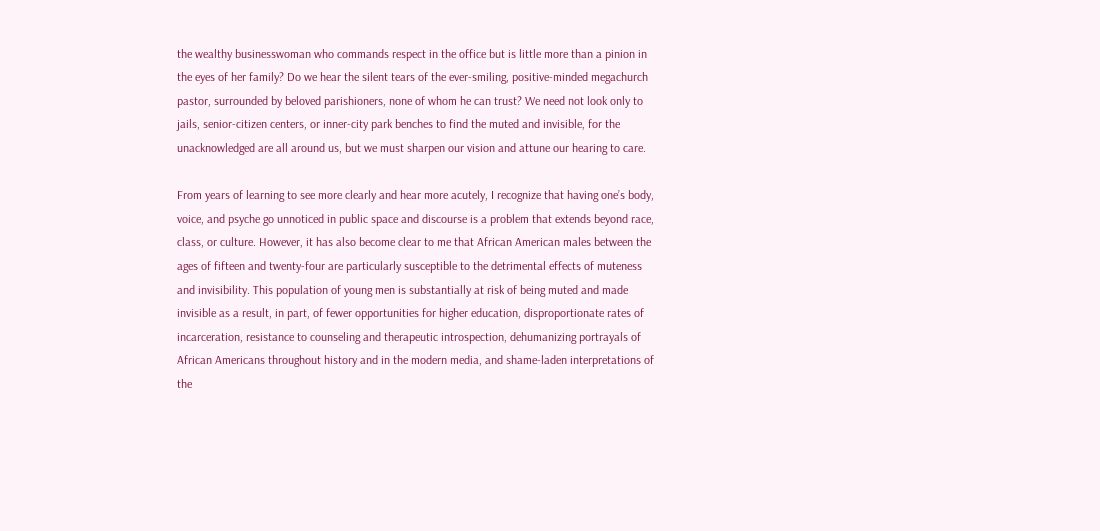the wealthy businesswoman who commands respect in the office but is little more than a pinion in the eyes of her family? Do we hear the silent tears of the ever-smiling, positive-minded megachurch pastor, surrounded by beloved parishioners, none of whom he can trust? We need not look only to jails, senior-citizen centers, or inner-city park benches to find the muted and invisible, for the unacknowledged are all around us, but we must sharpen our vision and attune our hearing to care.

From years of learning to see more clearly and hear more acutely, I recognize that having one’s body, voice, and psyche go unnoticed in public space and discourse is a problem that extends beyond race, class, or culture. However, it has also become clear to me that African American males between the ages of fifteen and twenty-four are particularly susceptible to the detrimental effects of muteness and invisibility. This population of young men is substantially at risk of being muted and made invisible as a result, in part, of fewer opportunities for higher education, disproportionate rates of incarceration, resistance to counseling and therapeutic introspection, dehumanizing portrayals of African Americans throughout history and in the modern media, and shame-laden interpretations of the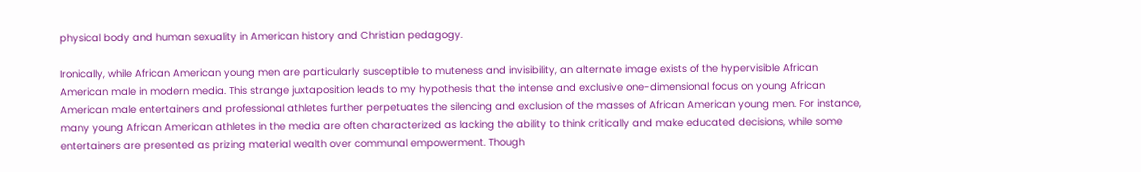physical body and human sexuality in American history and Christian pedagogy.

Ironically, while African American young men are particularly susceptible to muteness and invisibility, an alternate image exists of the hypervisible African American male in modern media. This strange juxtaposition leads to my hypothesis that the intense and exclusive one-dimensional focus on young African American male entertainers and professional athletes further perpetuates the silencing and exclusion of the masses of African American young men. For instance, many young African American athletes in the media are often characterized as lacking the ability to think critically and make educated decisions, while some entertainers are presented as prizing material wealth over communal empowerment. Though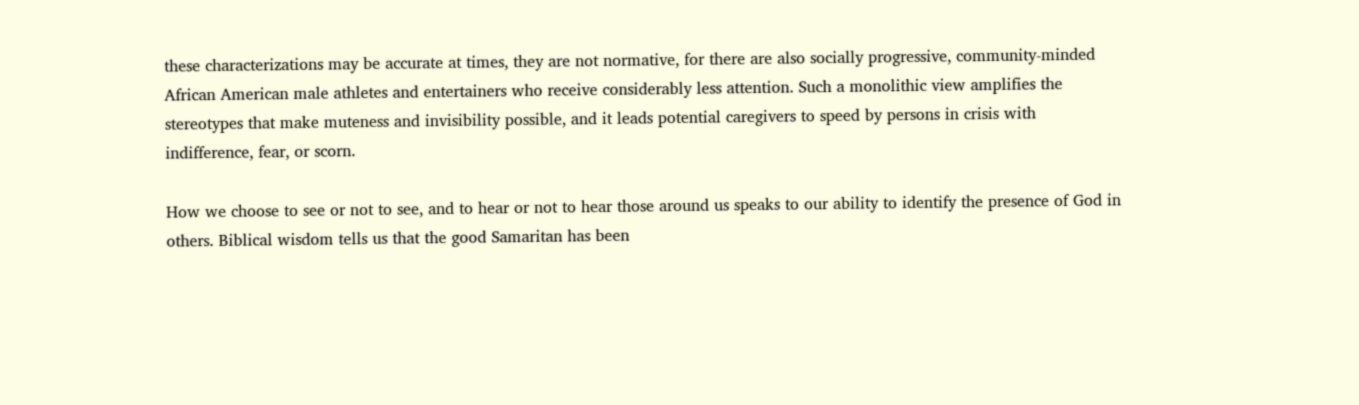these characterizations may be accurate at times, they are not normative, for there are also socially progressive, community-minded African American male athletes and entertainers who receive considerably less attention. Such a monolithic view amplifies the stereotypes that make muteness and invisibility possible, and it leads potential caregivers to speed by persons in crisis with indifference, fear, or scorn.

How we choose to see or not to see, and to hear or not to hear those around us speaks to our ability to identify the presence of God in others. Biblical wisdom tells us that the good Samaritan has been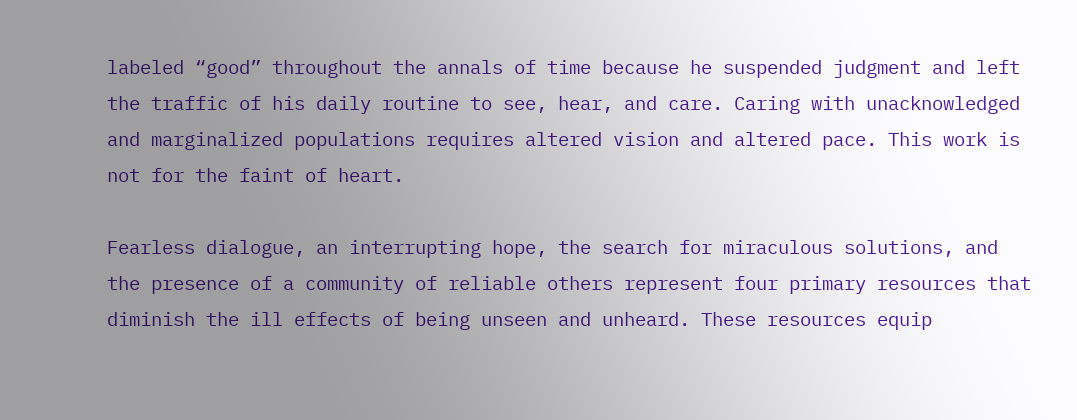labeled “good” throughout the annals of time because he suspended judgment and left the traffic of his daily routine to see, hear, and care. Caring with unacknowledged and marginalized populations requires altered vision and altered pace. This work is not for the faint of heart.

Fearless dialogue, an interrupting hope, the search for miraculous solutions, and the presence of a community of reliable others represent four primary resources that diminish the ill effects of being unseen and unheard. These resources equip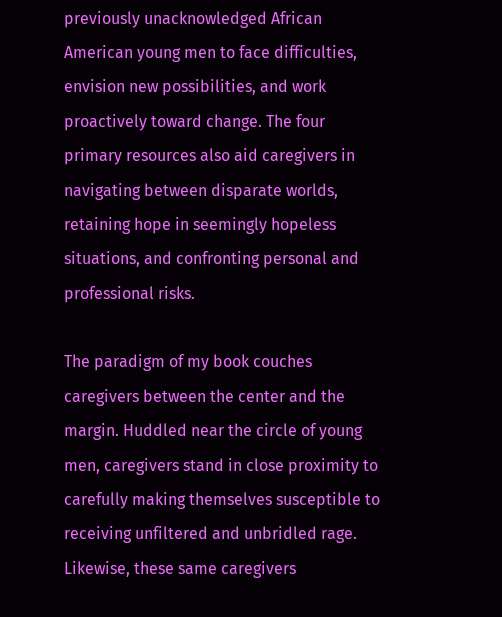previously unacknowledged African American young men to face difficulties, envision new possibilities, and work proactively toward change. The four primary resources also aid caregivers in navigating between disparate worlds, retaining hope in seemingly hopeless situations, and confronting personal and professional risks.

The paradigm of my book couches caregivers between the center and the margin. Huddled near the circle of young men, caregivers stand in close proximity to carefully making themselves susceptible to receiving unfiltered and unbridled rage. Likewise, these same caregivers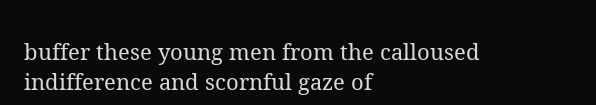buffer these young men from the calloused indifference and scornful gaze of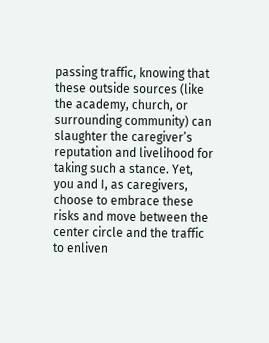passing traffic, knowing that these outside sources (like the academy, church, or surrounding community) can slaughter the caregiver’s reputation and livelihood for taking such a stance. Yet, you and I, as caregivers, choose to embrace these risks and move between the center circle and the traffic to enliven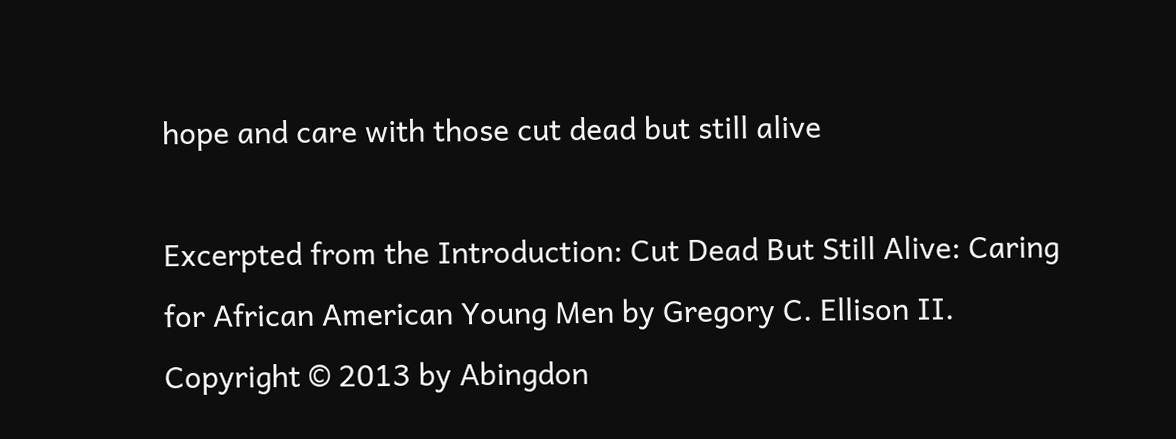hope and care with those cut dead but still alive

Excerpted from the Introduction: Cut Dead But Still Alive: Caring for African American Young Men by Gregory C. Ellison II. Copyright © 2013 by Abingdon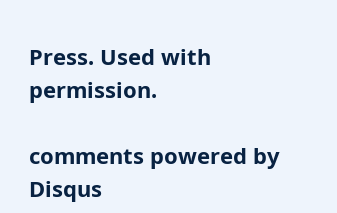Press. Used with permission.

comments powered by Disqus